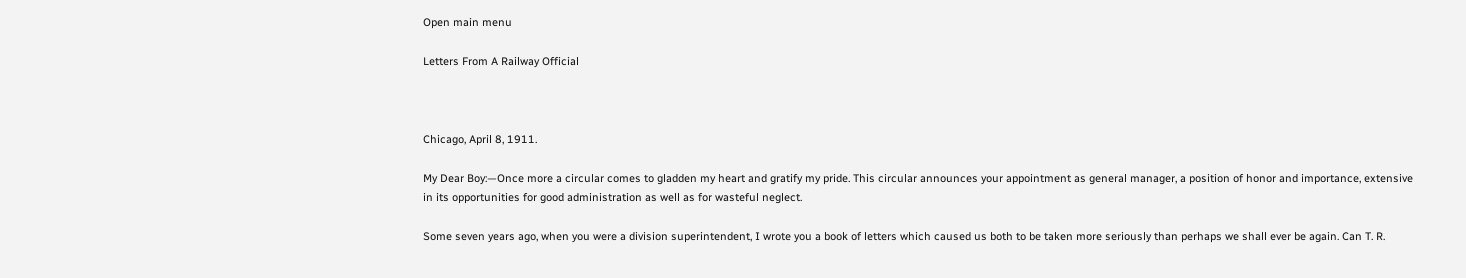Open main menu

Letters From A Railway Official



Chicago, April 8, 1911.

My Dear Boy:—Once more a circular comes to gladden my heart and gratify my pride. This circular announces your appointment as general manager, a position of honor and importance, extensive in its opportunities for good administration as well as for wasteful neglect.

Some seven years ago, when you were a division superintendent, I wrote you a book of letters which caused us both to be taken more seriously than perhaps we shall ever be again. Can T. R.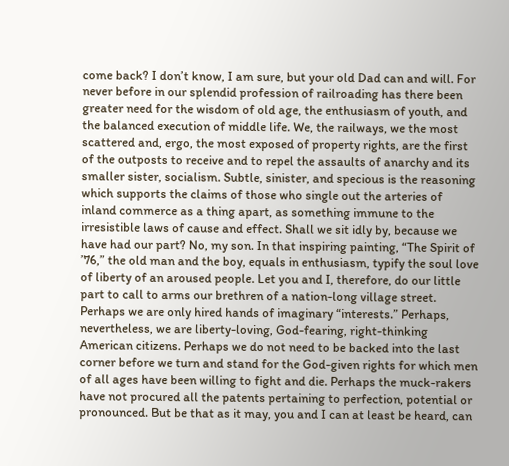come back? I don’t know, I am sure, but your old Dad can and will. For never before in our splendid profession of railroading has there been greater need for the wisdom of old age, the enthusiasm of youth, and the balanced execution of middle life. We, the railways, we the most scattered and, ergo, the most exposed of property rights, are the first of the outposts to receive and to repel the assaults of anarchy and its smaller sister, socialism. Subtle, sinister, and specious is the reasoning which supports the claims of those who single out the arteries of inland commerce as a thing apart, as something immune to the irresistible laws of cause and effect. Shall we sit idly by, because we have had our part? No, my son. In that inspiring painting, “The Spirit of ’76,” the old man and the boy, equals in enthusiasm, typify the soul love of liberty of an aroused people. Let you and I, therefore, do our little part to call to arms our brethren of a nation-long village street. Perhaps we are only hired hands of imaginary “interests.” Perhaps, nevertheless, we are liberty-loving, God-fearing, right-thinking American citizens. Perhaps we do not need to be backed into the last corner before we turn and stand for the God-given rights for which men of all ages have been willing to fight and die. Perhaps the muck-rakers have not procured all the patents pertaining to perfection, potential or pronounced. But be that as it may, you and I can at least be heard, can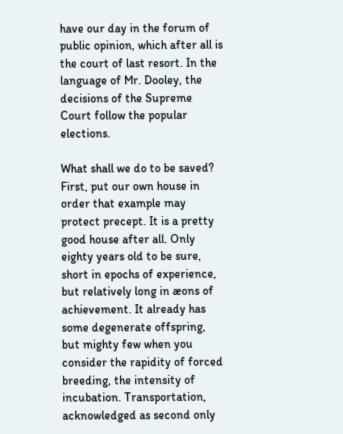have our day in the forum of public opinion, which after all is the court of last resort. In the language of Mr. Dooley, the decisions of the Supreme Court follow the popular elections.

What shall we do to be saved? First, put our own house in order that example may protect precept. It is a pretty good house after all. Only eighty years old to be sure, short in epochs of experience, but relatively long in æons of achievement. It already has some degenerate offspring, but mighty few when you consider the rapidity of forced breeding, the intensity of incubation. Transportation, acknowledged as second only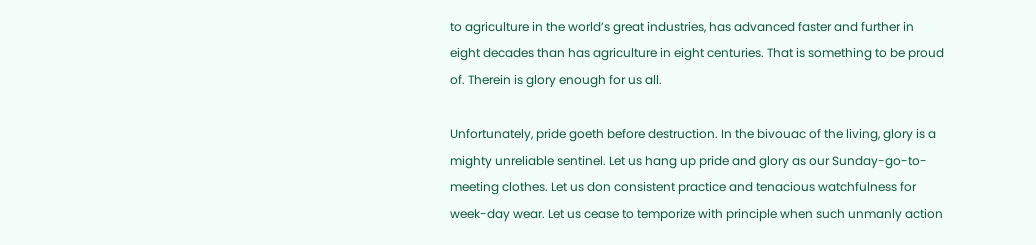to agriculture in the world’s great industries, has advanced faster and further in eight decades than has agriculture in eight centuries. That is something to be proud of. Therein is glory enough for us all.

Unfortunately, pride goeth before destruction. In the bivouac of the living, glory is a mighty unreliable sentinel. Let us hang up pride and glory as our Sunday-go-to-meeting clothes. Let us don consistent practice and tenacious watchfulness for week-day wear. Let us cease to temporize with principle when such unmanly action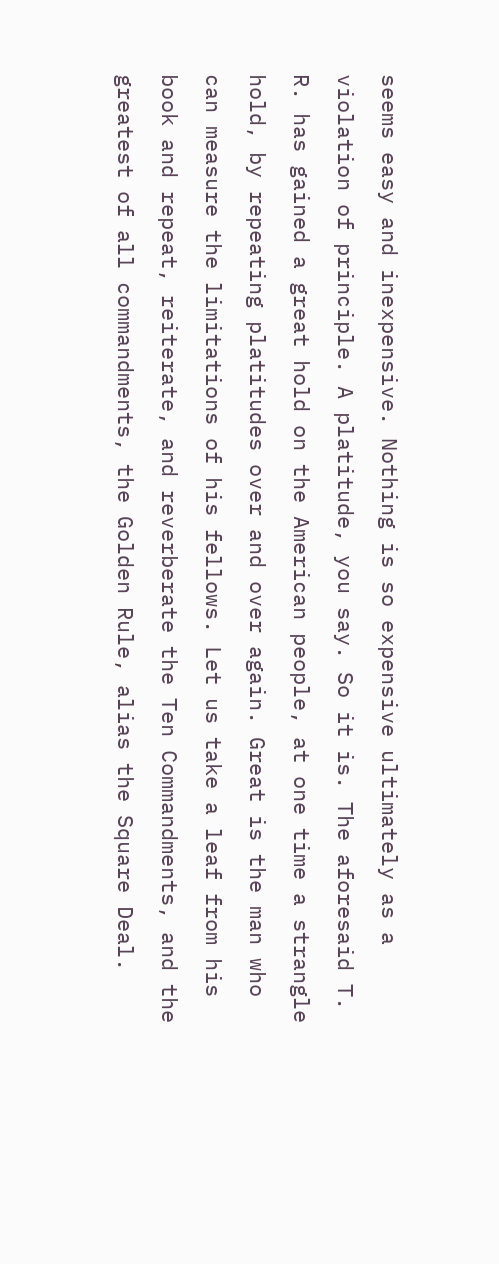seems easy and inexpensive. Nothing is so expensive ultimately as a violation of principle. A platitude, you say. So it is. The aforesaid T. R. has gained a great hold on the American people, at one time a strangle hold, by repeating platitudes over and over again. Great is the man who can measure the limitations of his fellows. Let us take a leaf from his book and repeat, reiterate, and reverberate the Ten Commandments, and the greatest of all commandments, the Golden Rule, alias the Square Deal.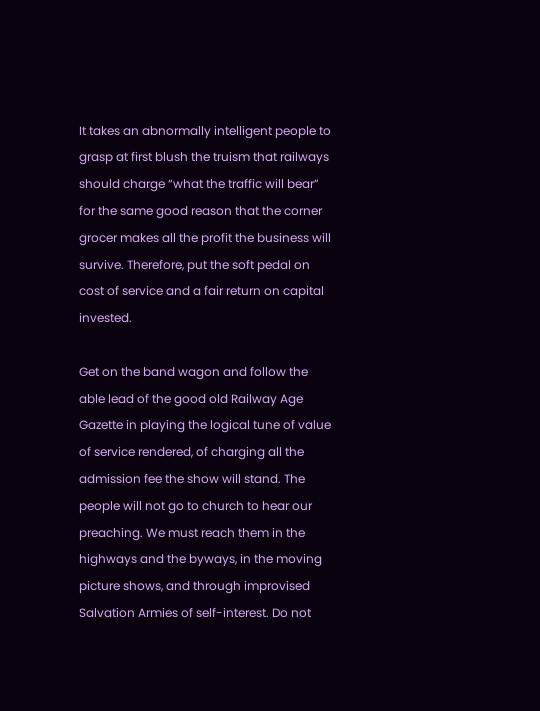It takes an abnormally intelligent people to grasp at first blush the truism that railways should charge “what the traffic will bear” for the same good reason that the corner grocer makes all the profit the business will survive. Therefore, put the soft pedal on cost of service and a fair return on capital invested.

Get on the band wagon and follow the able lead of the good old Railway Age Gazette in playing the logical tune of value of service rendered, of charging all the admission fee the show will stand. The people will not go to church to hear our preaching. We must reach them in the highways and the byways, in the moving picture shows, and through improvised Salvation Armies of self-interest. Do not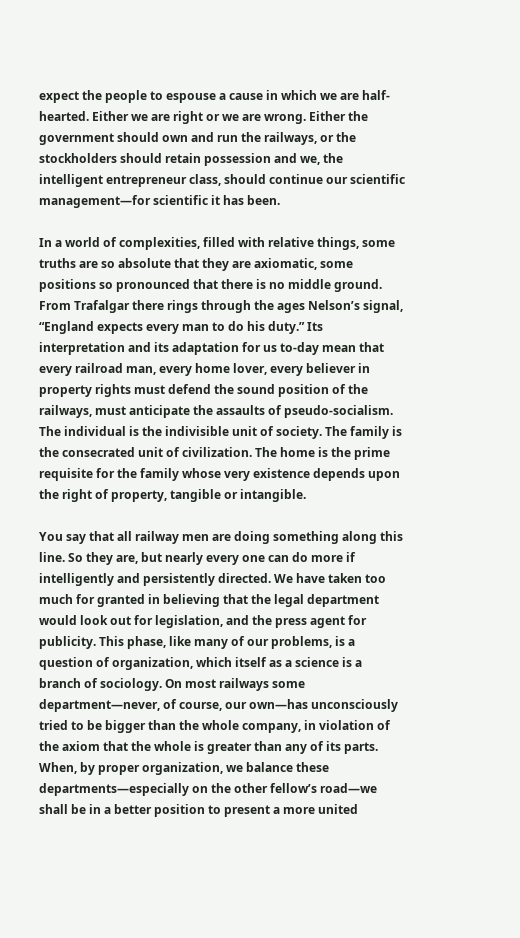expect the people to espouse a cause in which we are half-hearted. Either we are right or we are wrong. Either the government should own and run the railways, or the stockholders should retain possession and we, the intelligent entrepreneur class, should continue our scientific management—for scientific it has been.

In a world of complexities, filled with relative things, some truths are so absolute that they are axiomatic, some positions so pronounced that there is no middle ground. From Trafalgar there rings through the ages Nelson’s signal, “England expects every man to do his duty.” Its interpretation and its adaptation for us to-day mean that every railroad man, every home lover, every believer in property rights must defend the sound position of the railways, must anticipate the assaults of pseudo-socialism. The individual is the indivisible unit of society. The family is the consecrated unit of civilization. The home is the prime requisite for the family whose very existence depends upon the right of property, tangible or intangible.

You say that all railway men are doing something along this line. So they are, but nearly every one can do more if intelligently and persistently directed. We have taken too much for granted in believing that the legal department would look out for legislation, and the press agent for publicity. This phase, like many of our problems, is a question of organization, which itself as a science is a branch of sociology. On most railways some department—never, of course, our own—has unconsciously tried to be bigger than the whole company, in violation of the axiom that the whole is greater than any of its parts. When, by proper organization, we balance these departments—especially on the other fellow’s road—we shall be in a better position to present a more united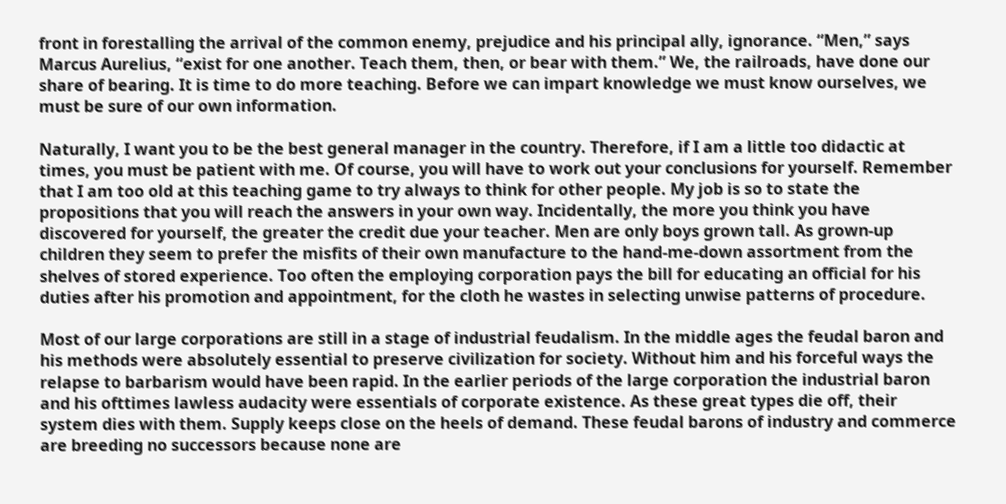front in forestalling the arrival of the common enemy, prejudice and his principal ally, ignorance. “Men,” says Marcus Aurelius, “exist for one another. Teach them, then, or bear with them.” We, the railroads, have done our share of bearing. It is time to do more teaching. Before we can impart knowledge we must know ourselves, we must be sure of our own information.

Naturally, I want you to be the best general manager in the country. Therefore, if I am a little too didactic at times, you must be patient with me. Of course, you will have to work out your conclusions for yourself. Remember that I am too old at this teaching game to try always to think for other people. My job is so to state the propositions that you will reach the answers in your own way. Incidentally, the more you think you have discovered for yourself, the greater the credit due your teacher. Men are only boys grown tall. As grown-up children they seem to prefer the misfits of their own manufacture to the hand-me-down assortment from the shelves of stored experience. Too often the employing corporation pays the bill for educating an official for his duties after his promotion and appointment, for the cloth he wastes in selecting unwise patterns of procedure.

Most of our large corporations are still in a stage of industrial feudalism. In the middle ages the feudal baron and his methods were absolutely essential to preserve civilization for society. Without him and his forceful ways the relapse to barbarism would have been rapid. In the earlier periods of the large corporation the industrial baron and his ofttimes lawless audacity were essentials of corporate existence. As these great types die off, their system dies with them. Supply keeps close on the heels of demand. These feudal barons of industry and commerce are breeding no successors because none are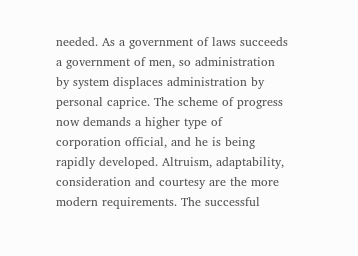needed. As a government of laws succeeds a government of men, so administration by system displaces administration by personal caprice. The scheme of progress now demands a higher type of corporation official, and he is being rapidly developed. Altruism, adaptability, consideration and courtesy are the more modern requirements. The successful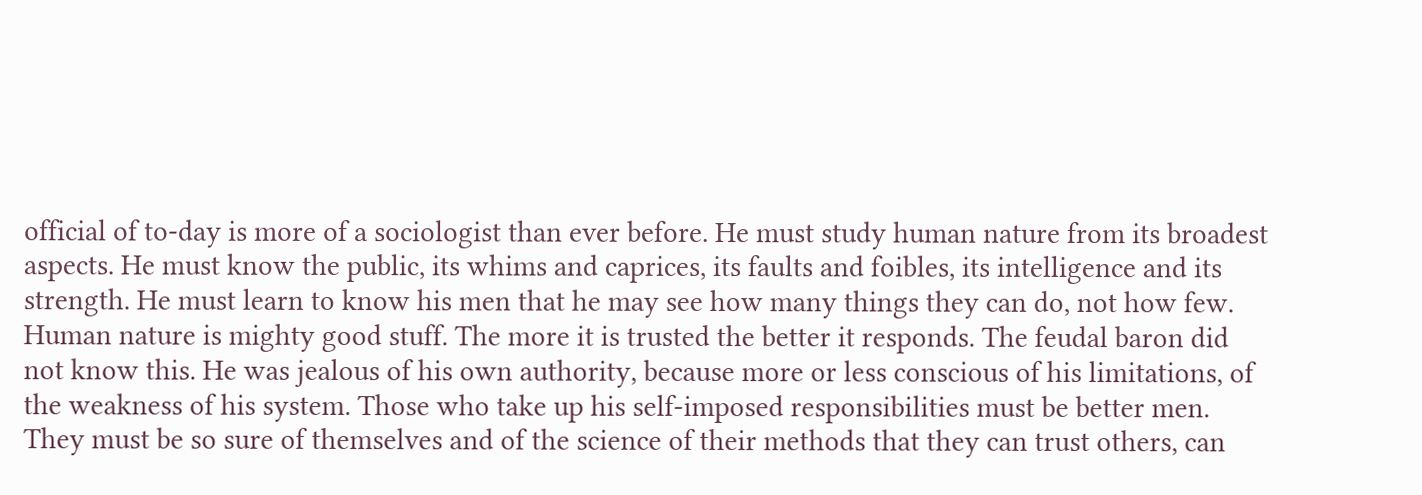official of to-day is more of a sociologist than ever before. He must study human nature from its broadest aspects. He must know the public, its whims and caprices, its faults and foibles, its intelligence and its strength. He must learn to know his men that he may see how many things they can do, not how few. Human nature is mighty good stuff. The more it is trusted the better it responds. The feudal baron did not know this. He was jealous of his own authority, because more or less conscious of his limitations, of the weakness of his system. Those who take up his self-imposed responsibilities must be better men. They must be so sure of themselves and of the science of their methods that they can trust others, can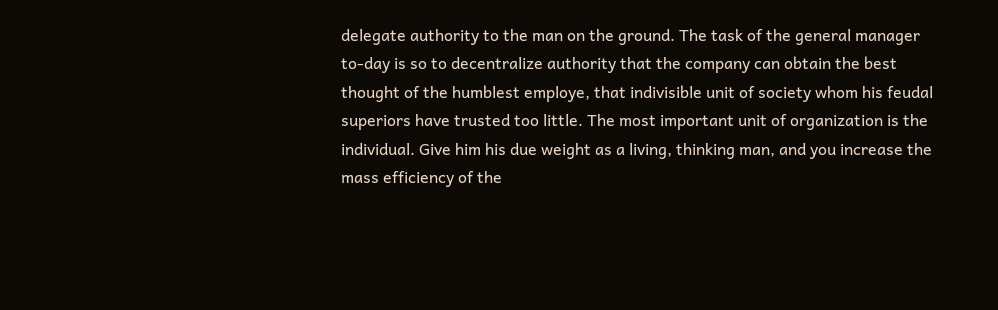delegate authority to the man on the ground. The task of the general manager to-day is so to decentralize authority that the company can obtain the best thought of the humblest employe, that indivisible unit of society whom his feudal superiors have trusted too little. The most important unit of organization is the individual. Give him his due weight as a living, thinking man, and you increase the mass efficiency of the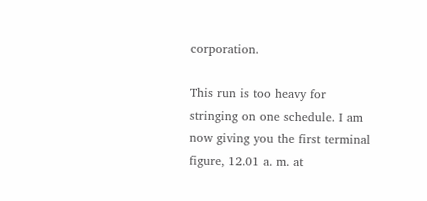corporation.

This run is too heavy for stringing on one schedule. I am now giving you the first terminal figure, 12.01 a. m. at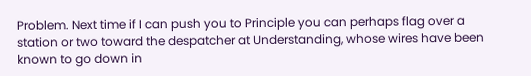Problem. Next time if I can push you to Principle you can perhaps flag over a station or two toward the despatcher at Understanding, whose wires have been known to go down in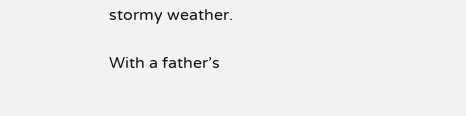stormy weather.

With a father’s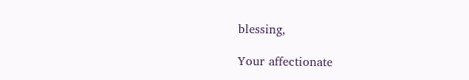blessing,

Your affectionate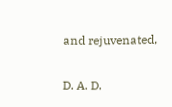and rejuvenated,

D. A. D.